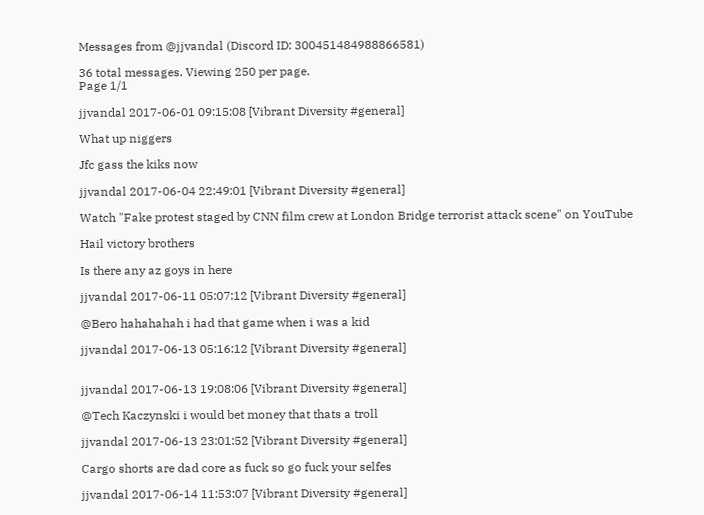Messages from @jjvandal (Discord ID: 300451484988866581)

36 total messages. Viewing 250 per page.
Page 1/1

jjvandal 2017-06-01 09:15:08 [Vibrant Diversity #general]

What up niggers

Jfc gass the kiks now

jjvandal 2017-06-04 22:49:01 [Vibrant Diversity #general]

Watch "Fake protest staged by CNN film crew at London Bridge terrorist attack scene" on YouTube

Hail victory brothers

Is there any az goys in here

jjvandal 2017-06-11 05:07:12 [Vibrant Diversity #general]

@Bero hahahahah i had that game when i was a kid

jjvandal 2017-06-13 05:16:12 [Vibrant Diversity #general]


jjvandal 2017-06-13 19:08:06 [Vibrant Diversity #general]

@Tech Kaczynski i would bet money that thats a troll

jjvandal 2017-06-13 23:01:52 [Vibrant Diversity #general]

Cargo shorts are dad core as fuck so go fuck your selfes

jjvandal 2017-06-14 11:53:07 [Vibrant Diversity #general]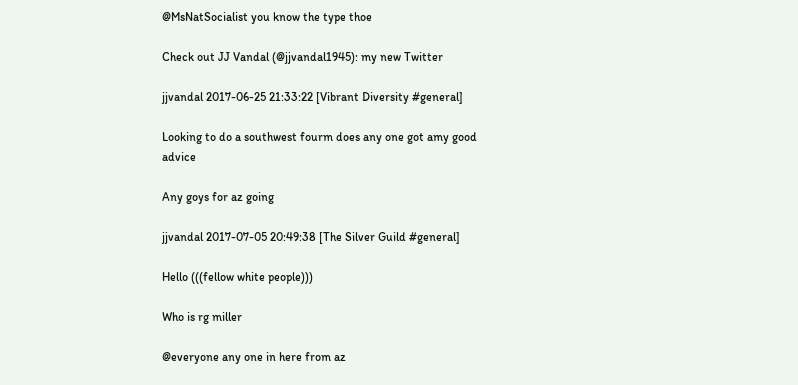@MsNatSocialist you know the type thoe

Check out JJ Vandal (@jjvandal1945): my new Twitter

jjvandal 2017-06-25 21:33:22 [Vibrant Diversity #general]

Looking to do a southwest fourm does any one got amy good advice

Any goys for az going

jjvandal 2017-07-05 20:49:38 [The Silver Guild #general]

Hello (((fellow white people)))

Who is rg miller

@everyone any one in here from az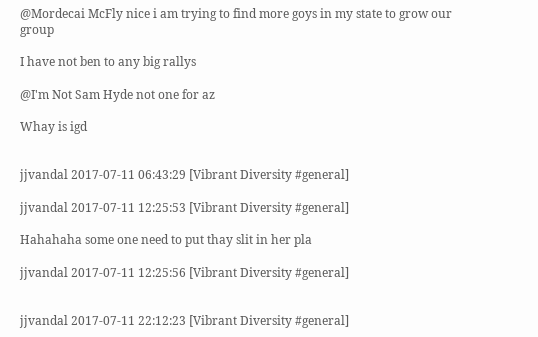@Mordecai McFly nice i am trying to find more goys in my state to grow our group

I have not ben to any big rallys

@I'm Not Sam Hyde not one for az

Whay is igd


jjvandal 2017-07-11 06:43:29 [Vibrant Diversity #general]

jjvandal 2017-07-11 12:25:53 [Vibrant Diversity #general]

Hahahaha some one need to put thay slit in her pla

jjvandal 2017-07-11 12:25:56 [Vibrant Diversity #general]


jjvandal 2017-07-11 22:12:23 [Vibrant Diversity #general]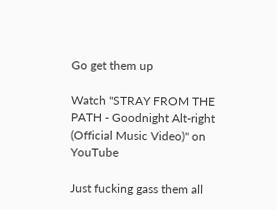Go get them up

Watch "STRAY FROM THE PATH - Goodnight Alt-right (Official Music Video)" on YouTube

Just fucking gass them all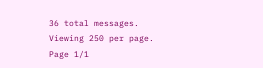36 total messages. Viewing 250 per page.
Page 1/1